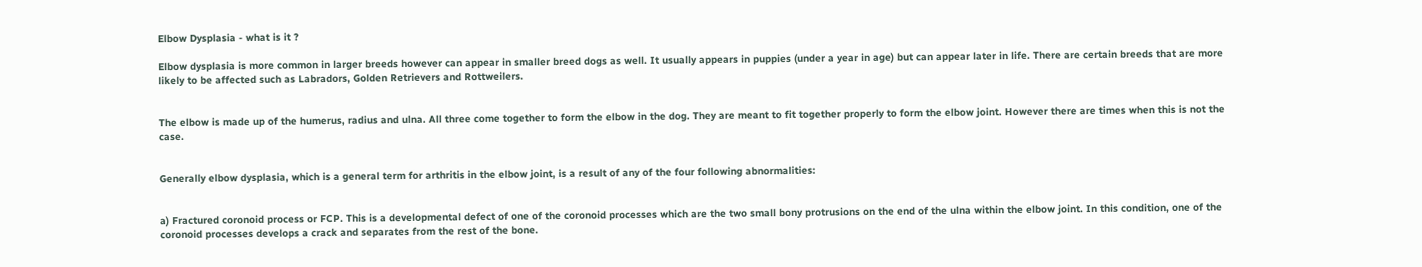Elbow Dysplasia - what is it ?

Elbow dysplasia is more common in larger breeds however can appear in smaller breed dogs as well. It usually appears in puppies (under a year in age) but can appear later in life. There are certain breeds that are more likely to be affected such as Labradors, Golden Retrievers and Rottweilers.


The elbow is made up of the humerus, radius and ulna. All three come together to form the elbow in the dog. They are meant to fit together properly to form the elbow joint. However there are times when this is not the case.


Generally elbow dysplasia, which is a general term for arthritis in the elbow joint, is a result of any of the four following abnormalities:


a) Fractured coronoid process or FCP. This is a developmental defect of one of the coronoid processes which are the two small bony protrusions on the end of the ulna within the elbow joint. In this condition, one of the coronoid processes develops a crack and separates from the rest of the bone.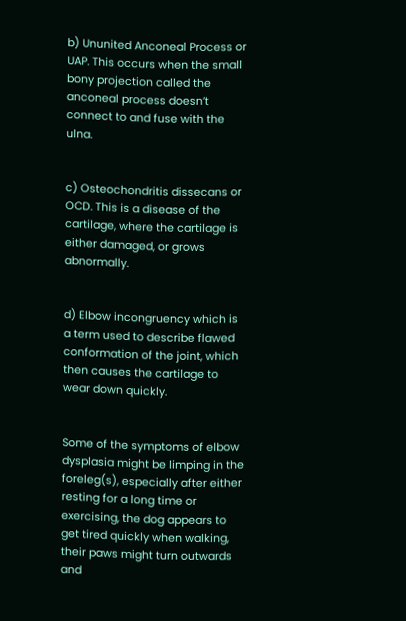b) Ununited Anconeal Process or UAP. This occurs when the small bony projection called the anconeal process doesn’t connect to and fuse with the ulna.


c) Osteochondritis dissecans or OCD. This is a disease of the cartilage, where the cartilage is either damaged, or grows abnormally.


d) Elbow incongruency which is a term used to describe flawed conformation of the joint, which then causes the cartilage to wear down quickly.


Some of the symptoms of elbow dysplasia might be limping in the foreleg(s), especially after either resting for a long time or exercising, the dog appears to get tired quickly when walking, their paws might turn outwards and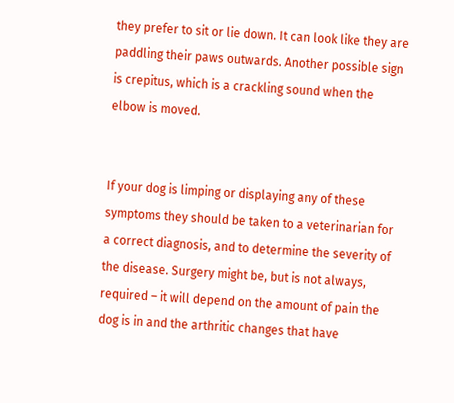they prefer to sit or lie down. It can look like they are paddling their paws outwards. Another possible sign is crepitus, which is a crackling sound when the elbow is moved.


If your dog is limping or displaying any of these symptoms they should be taken to a veterinarian for a correct diagnosis, and to determine the severity of the disease. Surgery might be, but is not always, required – it will depend on the amount of pain the dog is in and the arthritic changes that have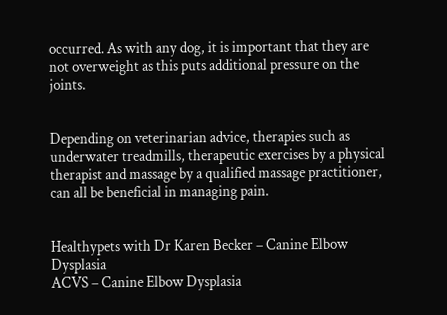occurred. As with any dog, it is important that they are not overweight as this puts additional pressure on the joints.


Depending on veterinarian advice, therapies such as underwater treadmills, therapeutic exercises by a physical therapist and massage by a qualified massage practitioner, can all be beneficial in managing pain.


Healthypets with Dr Karen Becker – Canine Elbow Dysplasia
ACVS – Canine Elbow Dysplasia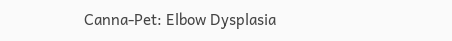Canna-Pet: Elbow Dysplasia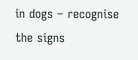in dogs – recognise the signs